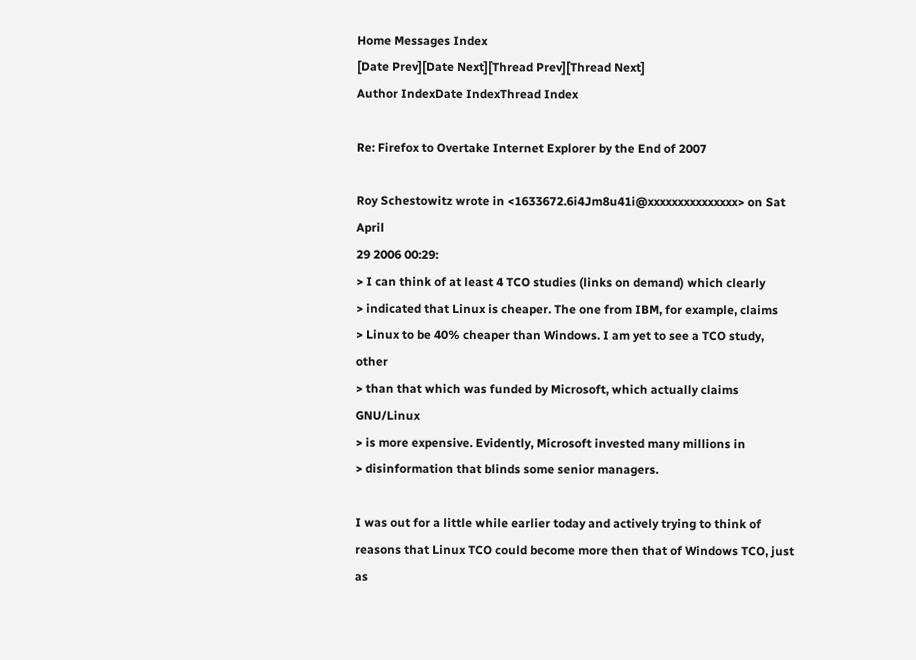Home Messages Index
[Date Prev][Date Next][Thread Prev][Thread Next]
Author IndexDate IndexThread Index

Re: Firefox to Overtake Internet Explorer by the End of 2007

Roy Schestowitz wrote in <1633672.6i4Jm8u41i@xxxxxxxxxxxxxxx> on Sat April
29 2006 00:29:
> I can think of at least 4 TCO studies (links on demand) which clearly
> indicated that Linux is cheaper. The one from IBM, for example, claims
> Linux to be 40% cheaper than Windows. I am yet to see a TCO study, other
> than that which was funded by Microsoft, which actually claims GNU/Linux
> is more expensive. Evidently, Microsoft invested many millions in
> disinformation that blinds some senior managers.

I was out for a little while earlier today and actively trying to think of
reasons that Linux TCO could become more then that of Windows TCO, just as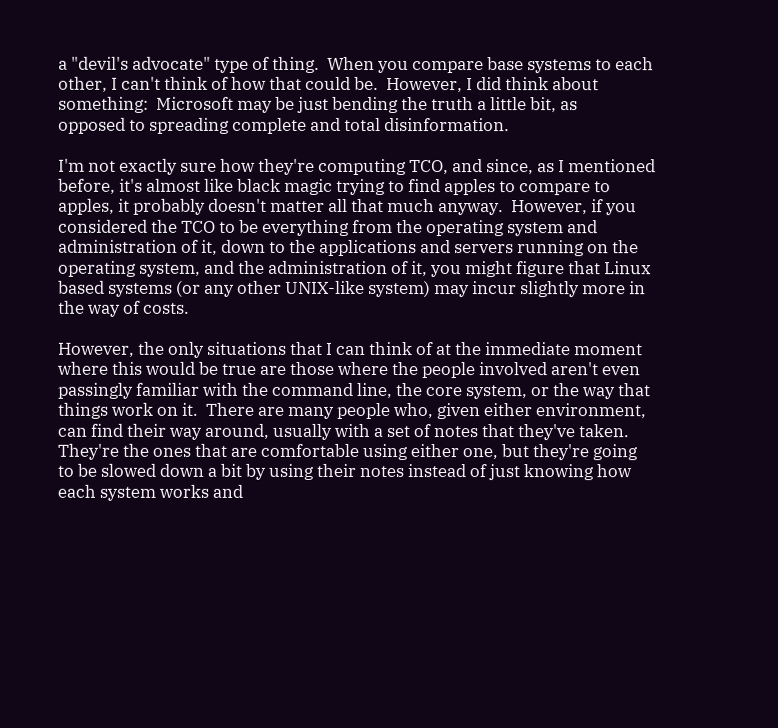a "devil's advocate" type of thing.  When you compare base systems to each
other, I can't think of how that could be.  However, I did think about
something:  Microsoft may be just bending the truth a little bit, as
opposed to spreading complete and total disinformation.

I'm not exactly sure how they're computing TCO, and since, as I mentioned
before, it's almost like black magic trying to find apples to compare to
apples, it probably doesn't matter all that much anyway.  However, if you
considered the TCO to be everything from the operating system and
administration of it, down to the applications and servers running on the
operating system, and the administration of it, you might figure that Linux
based systems (or any other UNIX-like system) may incur slightly more in
the way of costs.

However, the only situations that I can think of at the immediate moment
where this would be true are those where the people involved aren't even
passingly familiar with the command line, the core system, or the way that
things work on it.  There are many people who, given either environment,
can find their way around, usually with a set of notes that they've taken.
They're the ones that are comfortable using either one, but they're going
to be slowed down a bit by using their notes instead of just knowing how
each system works and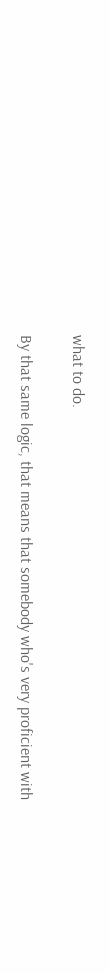what to do.

By that same logic, that means that somebody who's very proficient with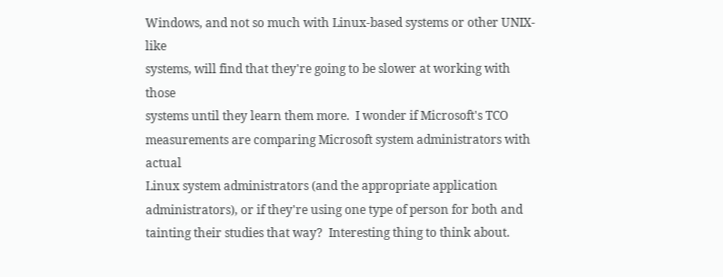Windows, and not so much with Linux-based systems or other UNIX-like
systems, will find that they're going to be slower at working with those
systems until they learn them more.  I wonder if Microsoft's TCO
measurements are comparing Microsoft system administrators with actual
Linux system administrators (and the appropriate application
administrators), or if they're using one type of person for both and
tainting their studies that way?  Interesting thing to think about.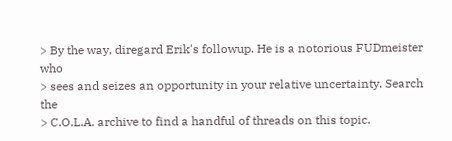> By the way, diregard Erik's followup. He is a notorious FUDmeister who
> sees and seizes an opportunity in your relative uncertainty. Search the
> C.O.L.A. archive to find a handful of threads on this topic.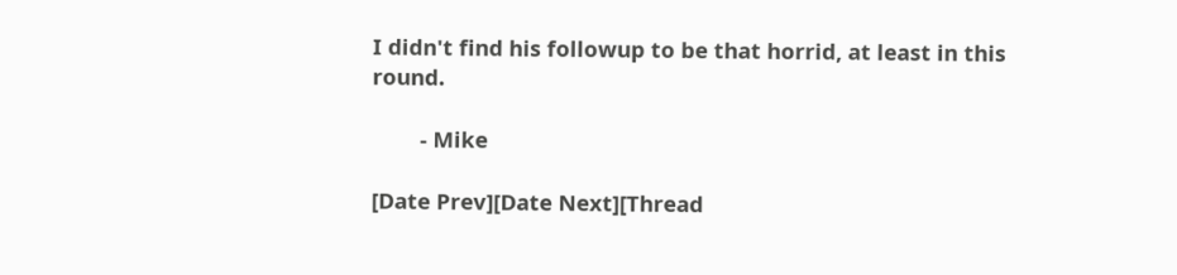I didn't find his followup to be that horrid, at least in this round.

        - Mike

[Date Prev][Date Next][Thread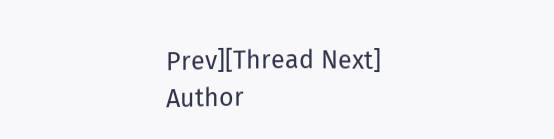Prev][Thread Next]
Author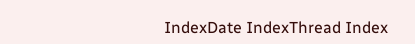IndexDate IndexThread Index